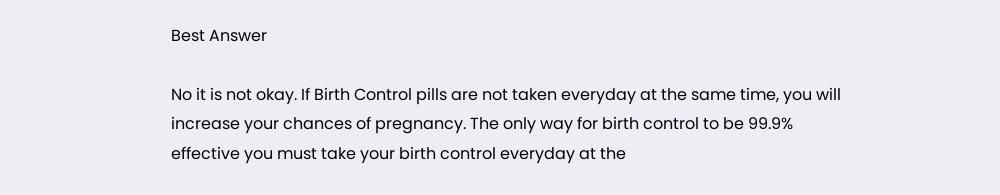Best Answer

No it is not okay. If Birth Control pills are not taken everyday at the same time, you will increase your chances of pregnancy. The only way for birth control to be 99.9% effective you must take your birth control everyday at the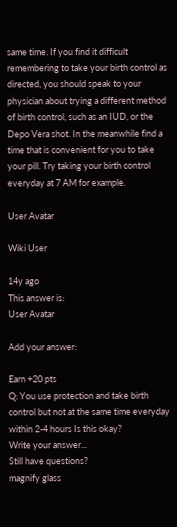same time. If you find it difficult remembering to take your birth control as directed, you should speak to your physician about trying a different method of birth control, such as an IUD, or the Depo Vera shot. In the meanwhile find a time that is convenient for you to take your pill. Try taking your birth control everyday at 7 AM for example.

User Avatar

Wiki User

14y ago
This answer is:
User Avatar

Add your answer:

Earn +20 pts
Q: You use protection and take birth control but not at the same time everyday within 2-4 hours Is this okay?
Write your answer...
Still have questions?
magnify glass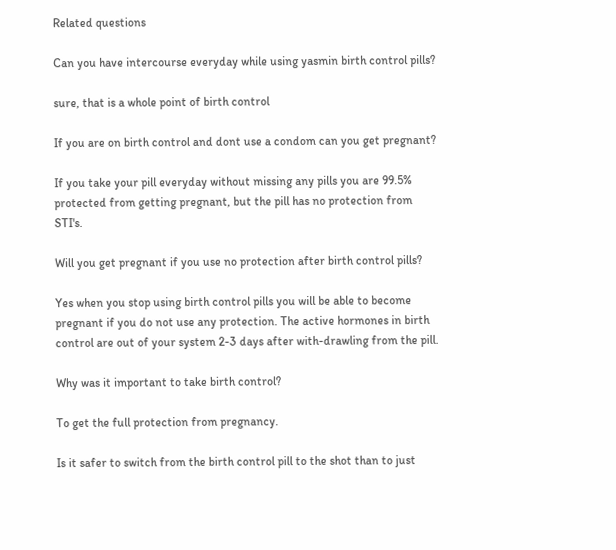Related questions

Can you have intercourse everyday while using yasmin birth control pills?

sure, that is a whole point of birth control

If you are on birth control and dont use a condom can you get pregnant?

If you take your pill everyday without missing any pills you are 99.5% protected from getting pregnant, but the pill has no protection from STI's.

Will you get pregnant if you use no protection after birth control pills?

Yes when you stop using birth control pills you will be able to become pregnant if you do not use any protection. The active hormones in birth control are out of your system 2-3 days after with-drawling from the pill.

Why was it important to take birth control?

To get the full protection from pregnancy.

Is it safer to switch from the birth control pill to the shot than to just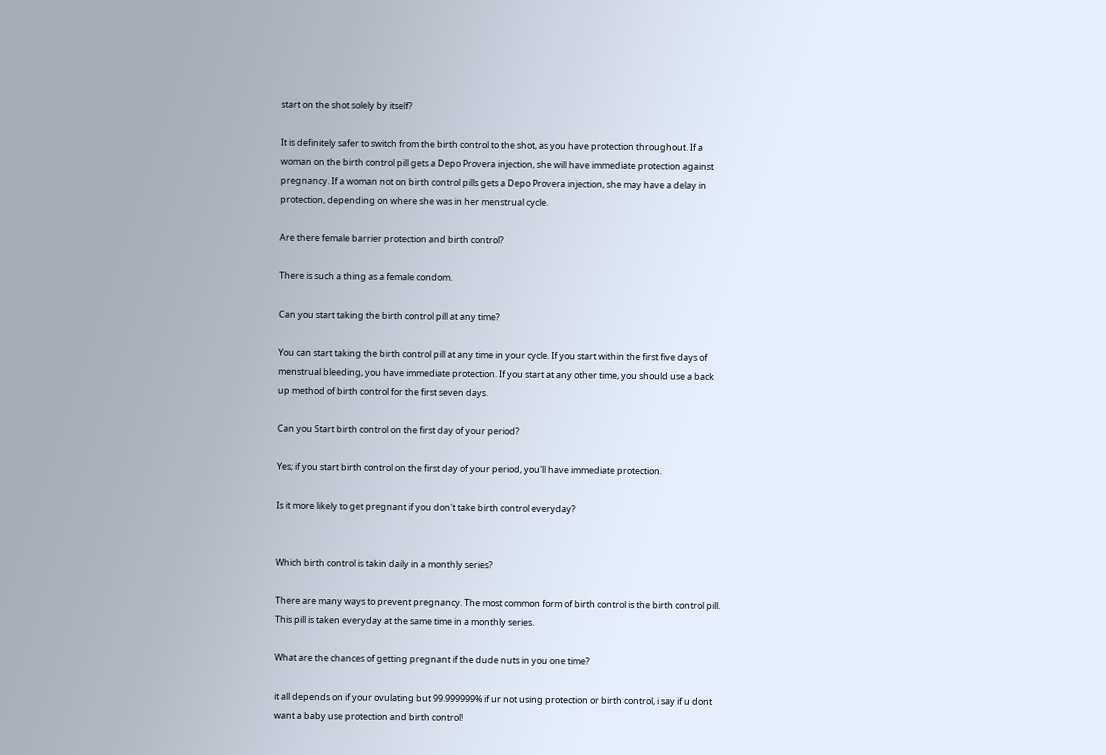start on the shot solely by itself?

It is definitely safer to switch from the birth control to the shot, as you have protection throughout. If a woman on the birth control pill gets a Depo Provera injection, she will have immediate protection against pregnancy. If a woman not on birth control pills gets a Depo Provera injection, she may have a delay in protection, depending on where she was in her menstrual cycle.

Are there female barrier protection and birth control?

There is such a thing as a female condom.

Can you start taking the birth control pill at any time?

You can start taking the birth control pill at any time in your cycle. If you start within the first five days of menstrual bleeding, you have immediate protection. If you start at any other time, you should use a back up method of birth control for the first seven days.

Can you Start birth control on the first day of your period?

Yes; if you start birth control on the first day of your period, you'll have immediate protection.

Is it more likely to get pregnant if you don't take birth control everyday?


Which birth control is takin daily in a monthly series?

There are many ways to prevent pregnancy. The most common form of birth control is the birth control pill. This pill is taken everyday at the same time in a monthly series.

What are the chances of getting pregnant if the dude nuts in you one time?

it all depends on if your ovulating but 99.999999% if ur not using protection or birth control, i say if u dont want a baby use protection and birth control!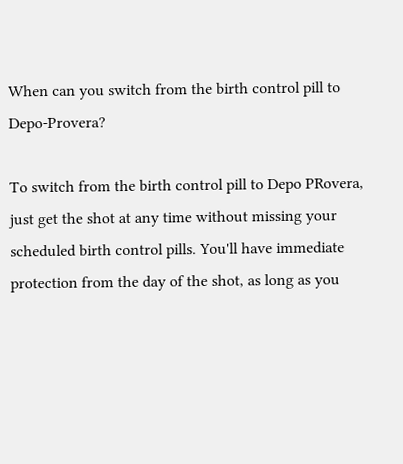When can you switch from the birth control pill to Depo-Provera?

To switch from the birth control pill to Depo PRovera, just get the shot at any time without missing your scheduled birth control pills. You'll have immediate protection from the day of the shot, as long as you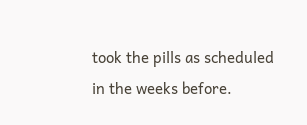took the pills as scheduled in the weeks before.